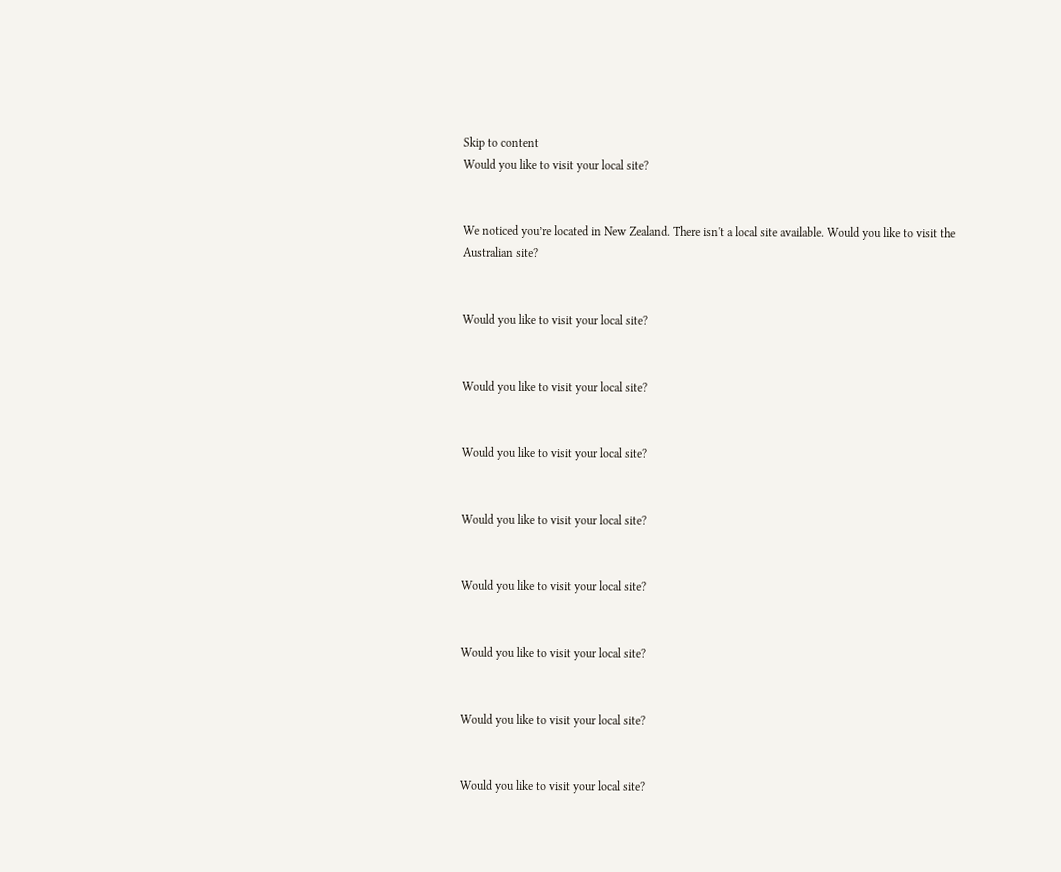Skip to content
Would you like to visit your local site?


We noticed you’re located in New Zealand. There isn't a local site available. Would you like to visit the Australian site?


Would you like to visit your local site?


Would you like to visit your local site?


Would you like to visit your local site?


Would you like to visit your local site?


Would you like to visit your local site?


Would you like to visit your local site?


Would you like to visit your local site?


Would you like to visit your local site?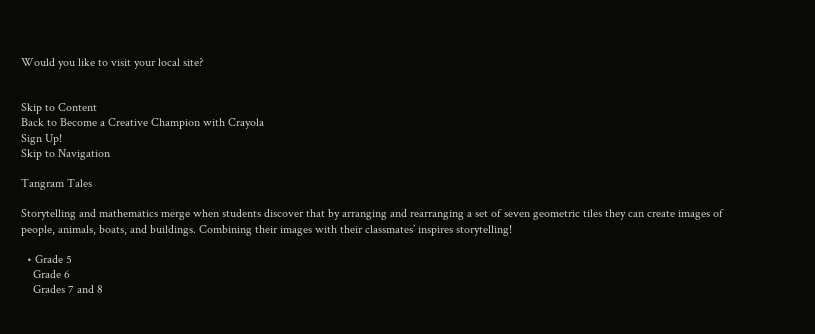Would you like to visit your local site?


Skip to Content
Back to Become a Creative Champion with Crayola
Sign Up!
Skip to Navigation

Tangram Tales

Storytelling and mathematics merge when students discover that by arranging and rearranging a set of seven geometric tiles they can create images of people, animals, boats, and buildings. Combining their images with their classmates’ inspires storytelling!

  • Grade 5
    Grade 6
    Grades 7 and 8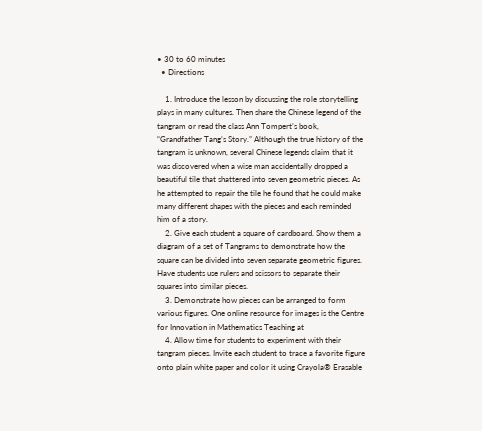• 30 to 60 minutes
  • Directions

    1. Introduce the lesson by discussing the role storytelling plays in many cultures. Then share the Chinese legend of the tangram or read the class Ann Tompert’s book, “Grandfather Tang’s Story.” Although the true history of the tangram is unknown, several Chinese legends claim that it was discovered when a wise man accidentally dropped a beautiful tile that shattered into seven geometric pieces. As he attempted to repair the tile he found that he could make many different shapes with the pieces and each reminded him of a story.
    2. Give each student a square of cardboard. Show them a diagram of a set of Tangrams to demonstrate how the square can be divided into seven separate geometric figures. Have students use rulers and scissors to separate their squares into similar pieces.
    3. Demonstrate how pieces can be arranged to form various figures. One online resource for images is the Centre for Innovation in Mathematics Teaching at
    4. Allow time for students to experiment with their tangram pieces. Invite each student to trace a favorite figure onto plain white paper and color it using Crayola® Erasable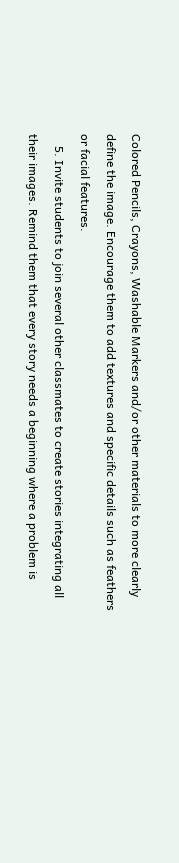Colored Pencils, Crayons, Washable Markers and/or other materials to more clearly define the image. Encourage them to add textures and specific details such as feathers or facial features.
    5. Invite students to join several other classmates to create stories integrating all their images. Remind them that every story needs a beginning where a problem is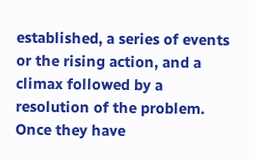established, a series of events or the rising action, and a climax followed by a resolution of the problem. Once they have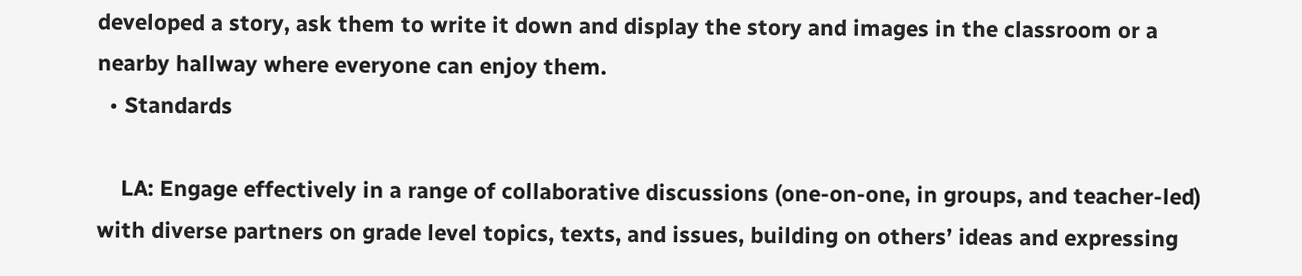developed a story, ask them to write it down and display the story and images in the classroom or a nearby hallway where everyone can enjoy them.
  • Standards

    LA: Engage effectively in a range of collaborative discussions (one-on-one, in groups, and teacher-led) with diverse partners on grade level topics, texts, and issues, building on others’ ideas and expressing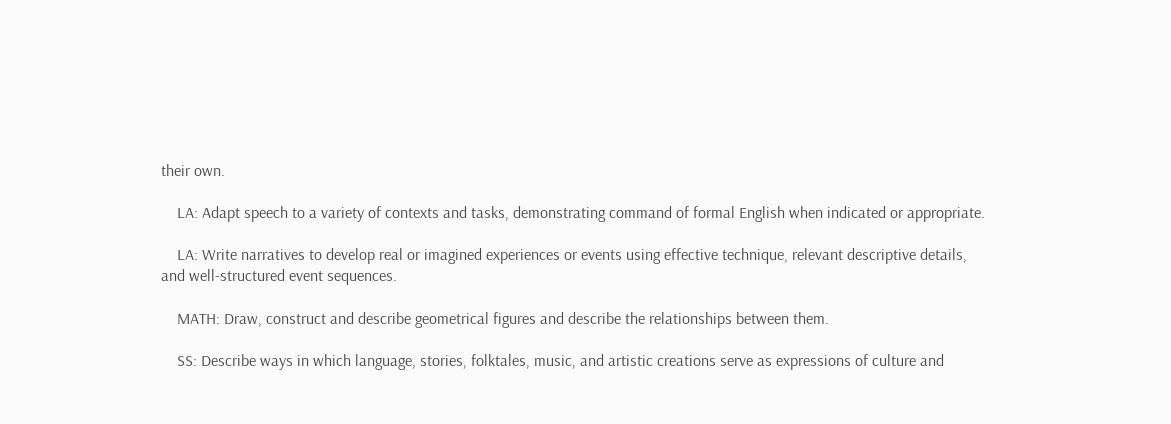their own.

    LA: Adapt speech to a variety of contexts and tasks, demonstrating command of formal English when indicated or appropriate.

    LA: Write narratives to develop real or imagined experiences or events using effective technique, relevant descriptive details, and well-structured event sequences.

    MATH: Draw, construct and describe geometrical figures and describe the relationships between them.

    SS: Describe ways in which language, stories, folktales, music, and artistic creations serve as expressions of culture and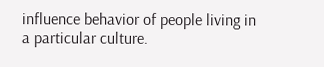influence behavior of people living in a particular culture.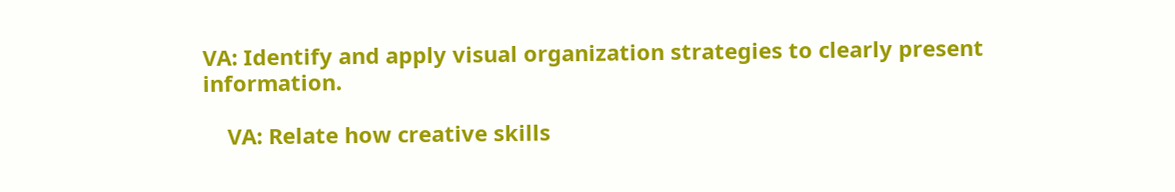VA: Identify and apply visual organization strategies to clearly present information.

    VA: Relate how creative skills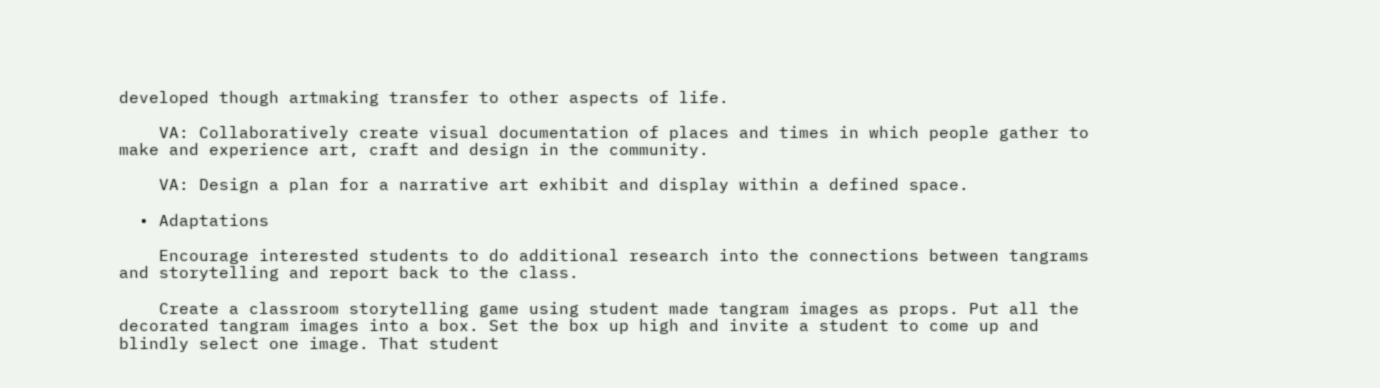developed though artmaking transfer to other aspects of life.

    VA: Collaboratively create visual documentation of places and times in which people gather to make and experience art, craft and design in the community.

    VA: Design a plan for a narrative art exhibit and display within a defined space.

  • Adaptations

    Encourage interested students to do additional research into the connections between tangrams and storytelling and report back to the class.

    Create a classroom storytelling game using student made tangram images as props. Put all the decorated tangram images into a box. Set the box up high and invite a student to come up and blindly select one image. That student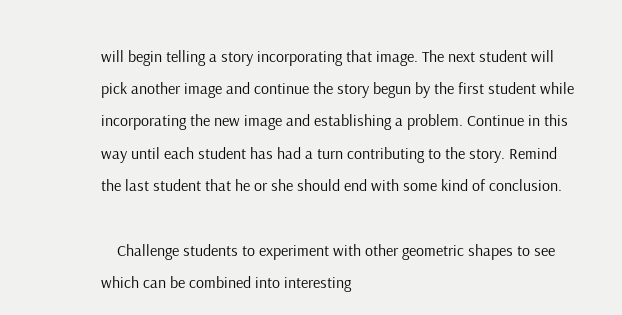will begin telling a story incorporating that image. The next student will pick another image and continue the story begun by the first student while incorporating the new image and establishing a problem. Continue in this way until each student has had a turn contributing to the story. Remind the last student that he or she should end with some kind of conclusion.

    Challenge students to experiment with other geometric shapes to see which can be combined into interesting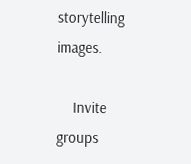storytelling images.

    Invite groups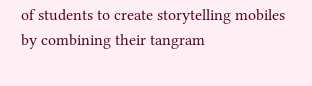of students to create storytelling mobiles by combining their tangram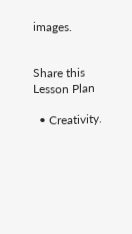images.


Share this Lesson Plan

  • Creativity.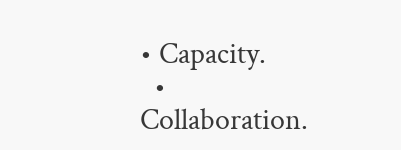• Capacity.
  • Collaboration.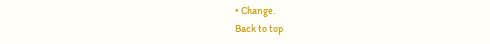• Change.
Back to top